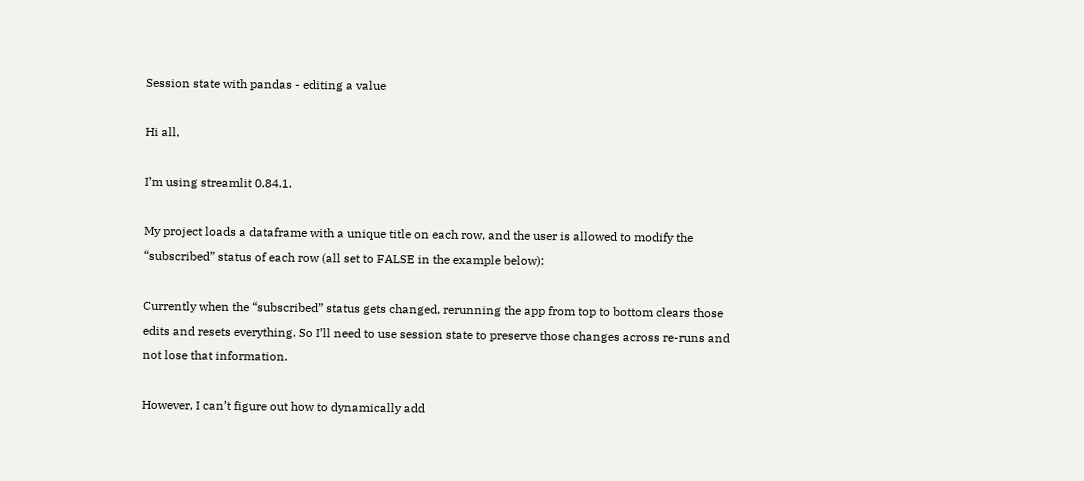Session state with pandas - editing a value

Hi all,

I’m using streamlit 0.84.1.

My project loads a dataframe with a unique title on each row, and the user is allowed to modify the “subscribed” status of each row (all set to FALSE in the example below):

Currently when the “subscribed” status gets changed, rerunning the app from top to bottom clears those edits and resets everything. So I’ll need to use session state to preserve those changes across re-runs and not lose that information.

However, I can’t figure out how to dynamically add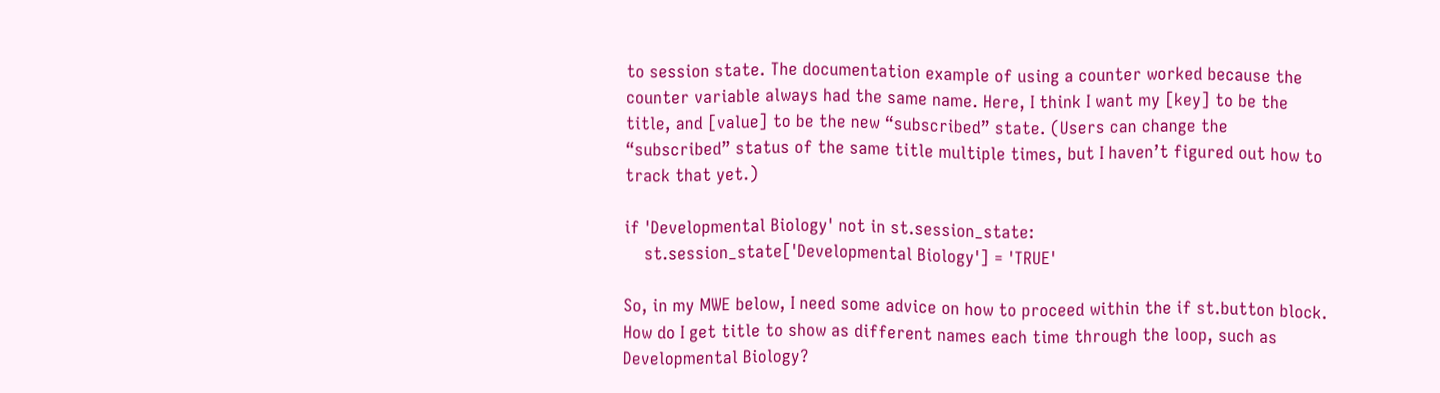to session state. The documentation example of using a counter worked because the counter variable always had the same name. Here, I think I want my [key] to be the title, and [value] to be the new “subscribed” state. (Users can change the “subscribed” status of the same title multiple times, but I haven’t figured out how to track that yet.)

if 'Developmental Biology' not in st.session_state:
    st.session_state['Developmental Biology'] = 'TRUE'

So, in my MWE below, I need some advice on how to proceed within the if st.button block. How do I get title to show as different names each time through the loop, such as Developmental Biology?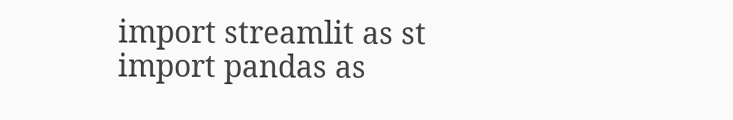import streamlit as st
import pandas as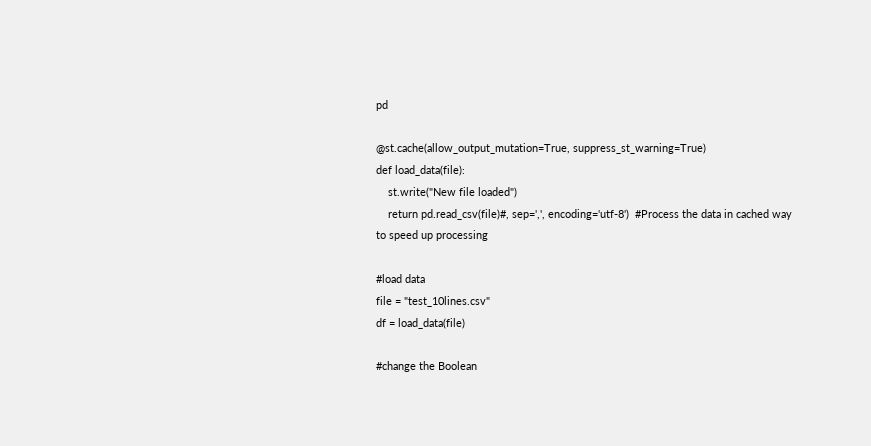pd

@st.cache(allow_output_mutation=True, suppress_st_warning=True)
def load_data(file):
    st.write("New file loaded")
    return pd.read_csv(file)#, sep=',', encoding='utf-8')  #Process the data in cached way to speed up processing

#load data
file = "test_10lines.csv"
df = load_data(file)

#change the Boolean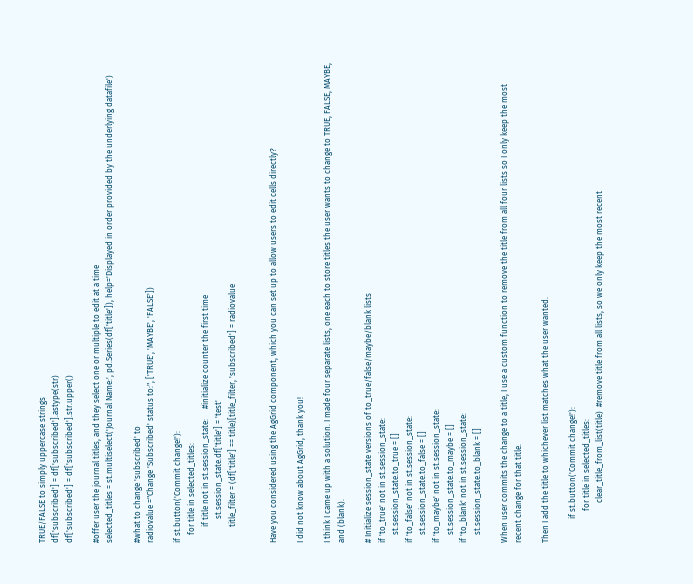TRUE/FALSE to simply uppercase strings
df['subscribed'] = df['subscribed'].astype(str)
df['subscribed'] = df['subscribed'].str.upper()

#offer user the journal titles, and they select one or multiple to edit at a time
selected_titles = st.multiselect('Journal Name:', pd.Series(df['title']), help='Displayed in order provided by the underlying datafile')

#what to change 'subscribed' to
radiovalue ="Change 'Subscribed' status to:", ['TRUE', 'MAYBE', 'FALSE'])

if st.button('Commit change!'):
    for title in selected_titles:
        if title not in st.session_state:     #initialize counter the first time
            st.session_state.df['title'] = 'test'
        title_filter = (df['title'] == title)[title_filter, 'subscribed'] = radiovalue


Have you considered using the AgGrid component, which you can set up to allow users to edit cells directly?

I did not know about AgGrid, thank you!

I think I came up with a solution. I made four separate lists, one each to store titles the user wants to change to TRUE, FALSE, MAYBE, and (blank).

# Initialize session_state versions of to_true/false/maybe/blank lists
if 'to_true' not in st.session_state:
    st.session_state.to_true = []
if 'to_false' not in st.session_state:
    st.session_state.to_false = []
if 'to_maybe' not in st.session_state:
    st.session_state.to_maybe = []
if 'to_blank' not in st.session_state:
    st.session_state.to_blank = []

When user commits the change to a title, I use a custom function to remove the title from all four lists so I only keep the most recent change for that title.

Then I add the title to whichever list matches what the user wanted.

            if st.button('Commit change!'):
                for title in selected_titles:
                    clear_title_from_list(title)  #remove title from all lists, so we only keep the most recent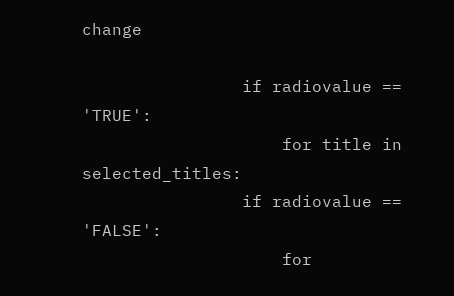change

                if radiovalue == 'TRUE':
                    for title in selected_titles:
                if radiovalue == 'FALSE':
                    for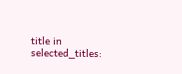title in selected_titles: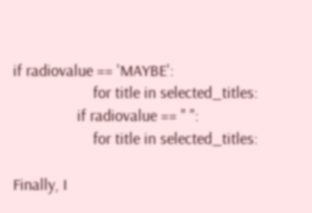if radiovalue == 'MAYBE':
                    for title in selected_titles:
                if radiovalue == " ":
                    for title in selected_titles:

Finally, I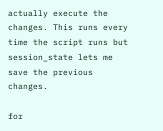actually execute the changes. This runs every time the script runs but session_state lets me save the previous changes.

for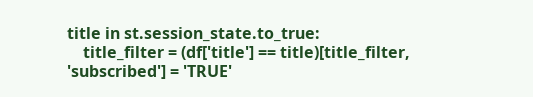title in st.session_state.to_true:
    title_filter = (df['title'] == title)[title_filter, 'subscribed'] = 'TRUE'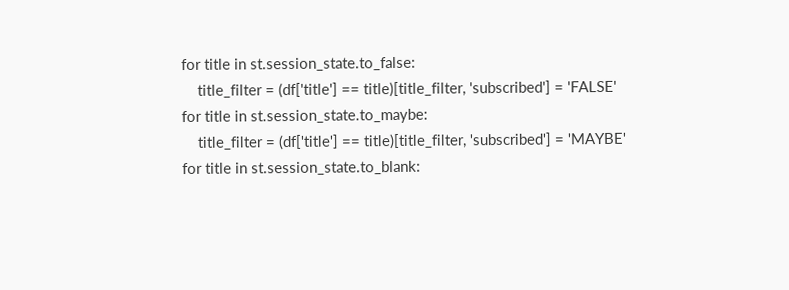for title in st.session_state.to_false:
    title_filter = (df['title'] == title)[title_filter, 'subscribed'] = 'FALSE'
for title in st.session_state.to_maybe:
    title_filter = (df['title'] == title)[title_filter, 'subscribed'] = 'MAYBE'
for title in st.session_state.to_blank: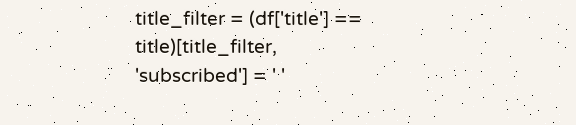title_filter = (df['title'] == title)[title_filter, 'subscribed'] = ' '